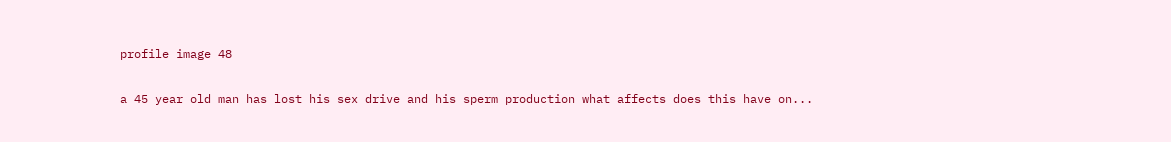profile image 48

a 45 year old man has lost his sex drive and his sperm production what affects does this have on...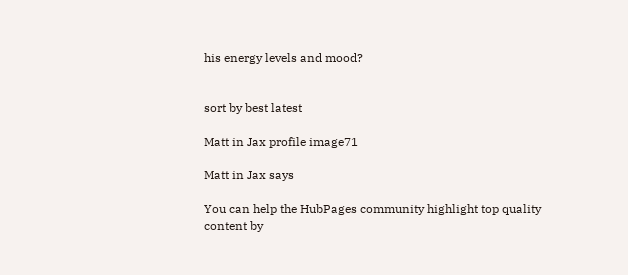his energy levels and mood?


sort by best latest

Matt in Jax profile image71

Matt in Jax says

You can help the HubPages community highlight top quality content by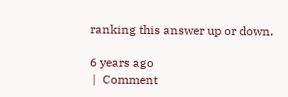ranking this answer up or down.

6 years ago
 |  Comment